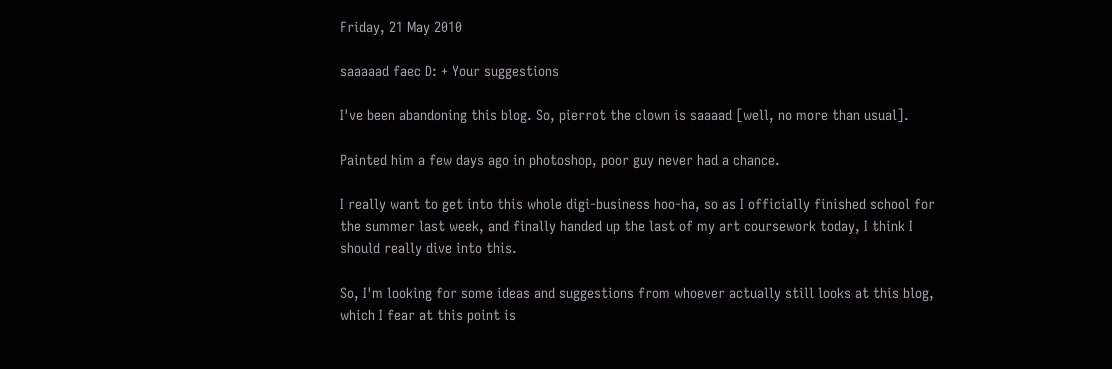Friday, 21 May 2010

saaaaad faec D: + Your suggestions

I've been abandoning this blog. So, pierrot the clown is saaaad [well, no more than usual].

Painted him a few days ago in photoshop, poor guy never had a chance.

I really want to get into this whole digi-business hoo-ha, so as I officially finished school for the summer last week, and finally handed up the last of my art coursework today, I think I should really dive into this.

So, I'm looking for some ideas and suggestions from whoever actually still looks at this blog, which I fear at this point is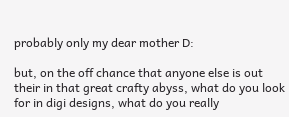probably only my dear mother D:

but, on the off chance that anyone else is out their in that great crafty abyss, what do you look for in digi designs, what do you really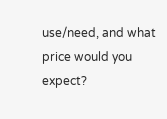use/need, and what price would you expect?